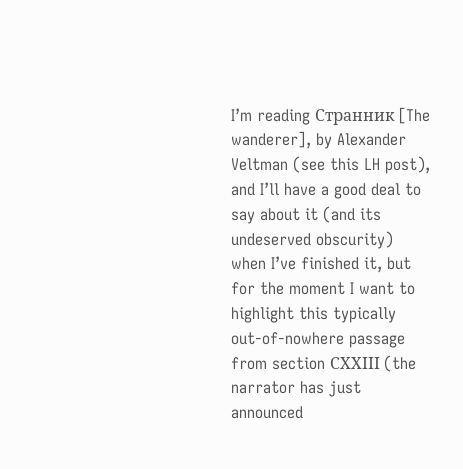I’m reading Странник [The wanderer], by Alexander Veltman (see this LH post), and I’ll have a good deal to say about it (and its undeserved obscurity) when I’ve finished it, but for the moment I want to highlight this typically out-of-nowhere passage from section СХХІІІ (the narrator has just announced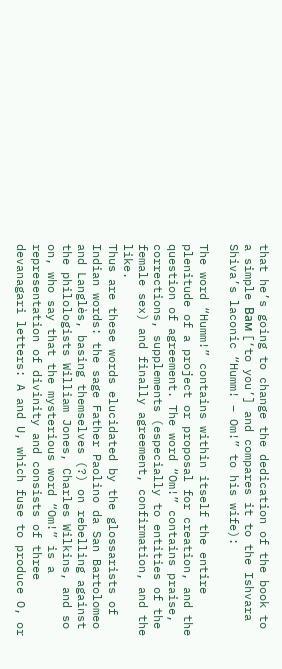that he’s going to change the dedication of the book to a simple Вам [‘to you’] and compares it to the Ishvara Shiva’s laconic “Humm! – Om!” to his wife):

The word “Humm!” contains within itself the entire plenitude of a project or proposal for creation, and the question of agreement. The word “Om!” contains praise, corrections, supplements (especially to entities of the female sex) and finally agreement, confirmation, and the like.
Thus are these words elucidated by the glossarists of Indian words: the sage Father Paolino da San Bartolomeo and Langlès, basing themselves (?) on rebelling against the philologists William Jones, Charles Wilkins, and so on, who say that the mysterious word “Om!” is a representation of divinity and consists of three devanagari letters: A and U, which fuse to produce O, or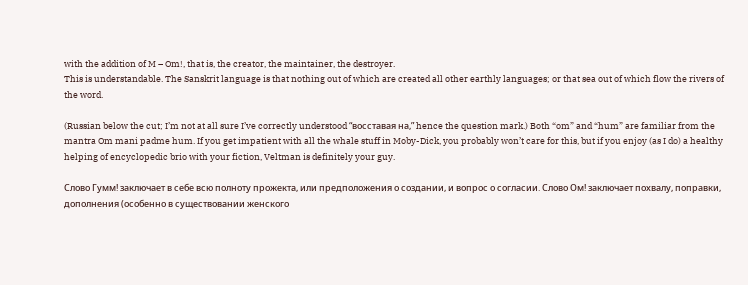with the addition of M – Om!, that is, the creator, the maintainer, the destroyer.
This is understandable. The Sanskrit language is that nothing out of which are created all other earthly languages; or that sea out of which flow the rivers of the word.

(Russian below the cut; I’m not at all sure I’ve correctly understood “восставая на,” hence the question mark.) Both “om” and “hum” are familiar from the mantra Om mani padme hum. If you get impatient with all the whale stuff in Moby-Dick, you probably won’t care for this, but if you enjoy (as I do) a healthy helping of encyclopedic brio with your fiction, Veltman is definitely your guy.

Слово Гумм! заключает в себе всю полноту прожекта, или предположения о создании, и вопрос о согласии. Слово Ом! заключает похвалу, поправки, дополнения (особенно в существовании женского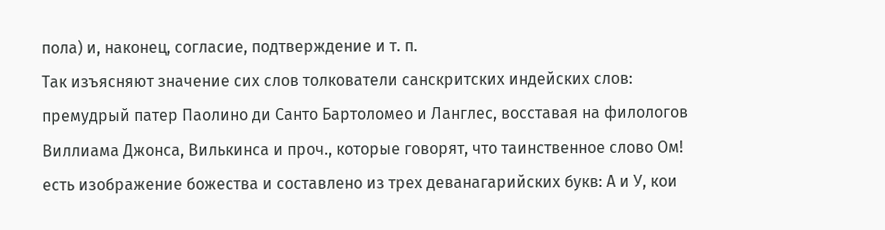пола) и, наконец, согласие, подтверждение и т. п.
Так изъясняют значение сих слов толкователи санскритских индейских слов: премудрый патер Паолино ди Санто Бартоломео и Ланглес, восставая на филологов Виллиама Джонса, Вилькинса и проч., которые говорят, что таинственное слово Ом! есть изображение божества и составлено из трех деванагарийских букв: А и У, кои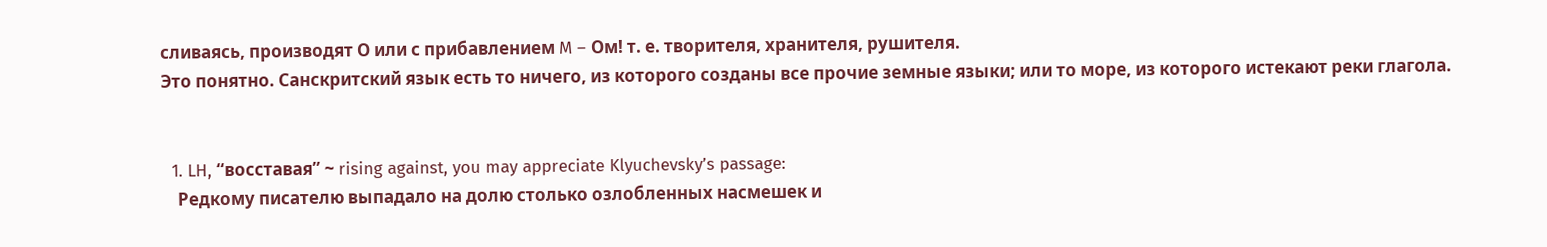сливаясь, производят О или с прибавлением M – Ом! т. е. творителя, хранителя, рушителя.
Это понятно. Санскритский язык есть то ничего, из которого созданы все прочие земные языки; или то море, из которого истекают реки глагола.


  1. LH, “восставая” ~ rising against, you may appreciate Klyuchevsky’s passage:
    Редкому писателю выпадало на долю столько озлобленных насмешек и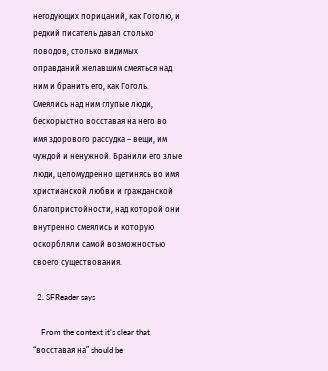негодующих порицаний, как Гоголю, и редкий писатель давал столько поводов, столько видимых оправданий желавшим смеяться над ним и бранить его, как Гоголь. Смеялись над ним глупые люди, бескорыстно восставая на него во имя здорового рассудка – вещи, им чуждой и ненужной. Бранили его злые люди, целомудренно щетинясь во имя христианской любви и гражданской благопристойности, над которой они внутренно смеялись и которую оскорбляли самой возможностью своего существования.

  2. SFReader says

    From the context it’s clear that “восставая на” should be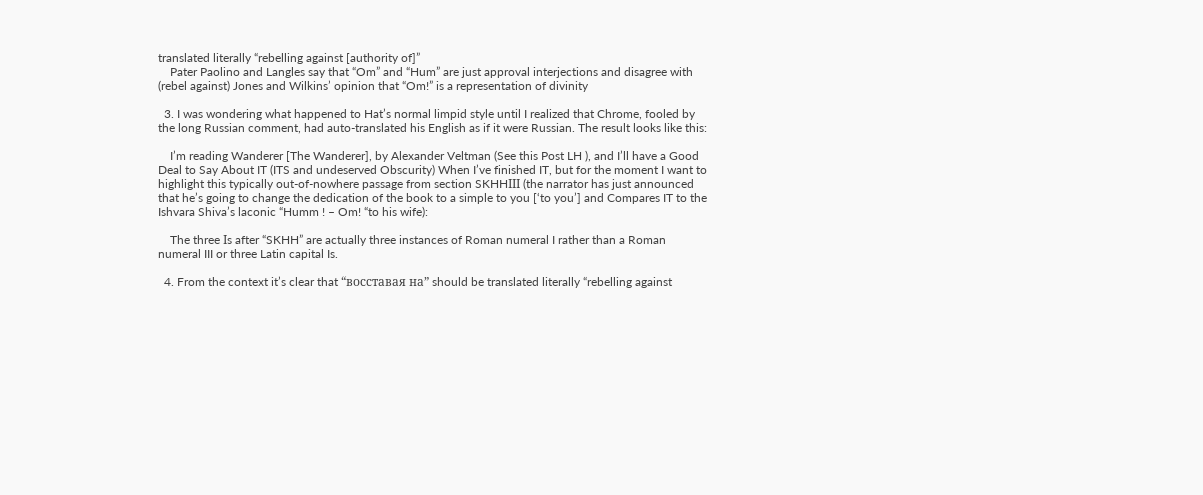translated literally “rebelling against [authority of]”
    Pater Paolino and Langles say that “Om” and “Hum” are just approval interjections and disagree with (rebel against) Jones and Wilkins’ opinion that “Om!” is a representation of divinity

  3. I was wondering what happened to Hat’s normal limpid style until I realized that Chrome, fooled by the long Russian comment, had auto-translated his English as if it were Russian. The result looks like this:

    I’m reading Wanderer [The Wanderer], by Alexander Veltman (See this Post LH ), and I’ll have a Good Deal to Say About IT (ITS and undeserved Obscurity) When I’ve finished IT, but for the moment I want to highlight this typically out-of-nowhere passage from section SKHHІІІ (the narrator has just announced that he’s going to change the dedication of the book to a simple to you [‘to you’] and Compares IT to the Ishvara Shiva’s laconic “Humm ! – Om! “to his wife):

    The three Іs after “SKHH” are actually three instances of Roman numeral I rather than a Roman numeral III or three Latin capital Is.

  4. From the context it’s clear that “восставая на” should be translated literally “rebelling against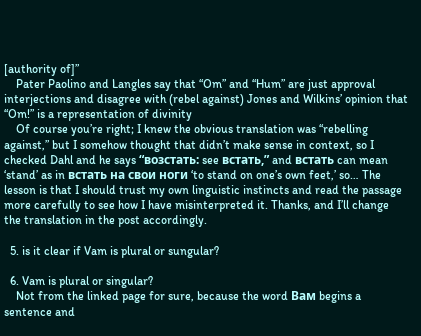[authority of]”
    Pater Paolino and Langles say that “Om” and “Hum” are just approval interjections and disagree with (rebel against) Jones and Wilkins’ opinion that “Om!” is a representation of divinity
    Of course you’re right; I knew the obvious translation was “rebelling against,” but I somehow thought that didn’t make sense in context, so I checked Dahl and he says “возстать: see встать,” and встать can mean ‘stand’ as in встать на свои ноги ‘to stand on one’s own feet,’ so… The lesson is that I should trust my own linguistic instincts and read the passage more carefully to see how I have misinterpreted it. Thanks, and I’ll change the translation in the post accordingly.

  5. is it clear if Vam is plural or sungular?

  6. Vam is plural or singular?
    Not from the linked page for sure, because the word Вам begins a sentence and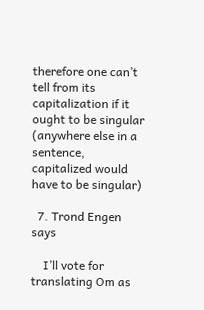therefore one can’t tell from its capitalization if it ought to be singular (anywhere else in a sentence, capitalized would have to be singular)

  7. Trond Engen says

    I’ll vote for translating Om as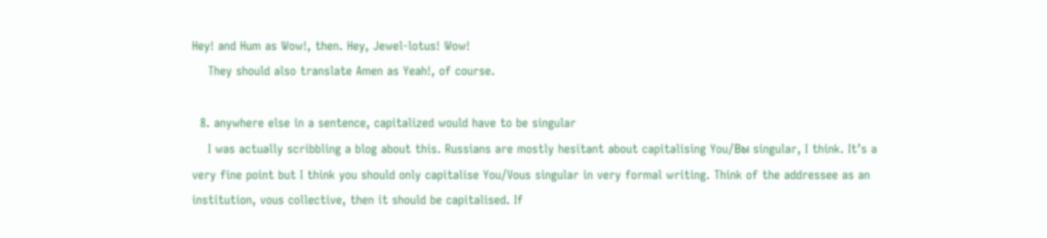Hey! and Hum as Wow!, then. Hey, Jewel-lotus! Wow!
    They should also translate Amen as Yeah!, of course.

  8. anywhere else in a sentence, capitalized would have to be singular
    I was actually scribbling a blog about this. Russians are mostly hesitant about capitalising You/Вы singular, I think. It’s a very fine point but I think you should only capitalise You/Vous singular in very formal writing. Think of the addressee as an institution, vous collective, then it should be capitalised. If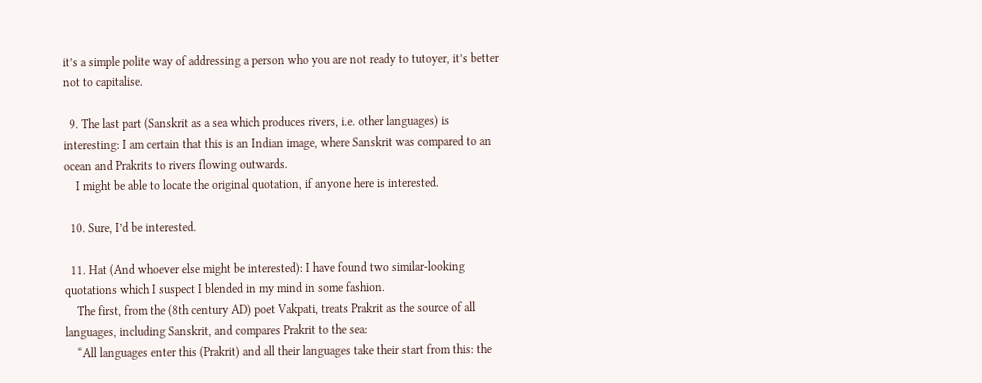it’s a simple polite way of addressing a person who you are not ready to tutoyer, it’s better not to capitalise.

  9. The last part (Sanskrit as a sea which produces rivers, i.e. other languages) is interesting: I am certain that this is an Indian image, where Sanskrit was compared to an ocean and Prakrits to rivers flowing outwards.
    I might be able to locate the original quotation, if anyone here is interested.

  10. Sure, I’d be interested.

  11. Hat (And whoever else might be interested): I have found two similar-looking quotations which I suspect I blended in my mind in some fashion.
    The first, from the (8th century AD) poet Vakpati, treats Prakrit as the source of all languages, including Sanskrit, and compares Prakrit to the sea:
    “All languages enter this (Prakrit) and all their languages take their start from this: the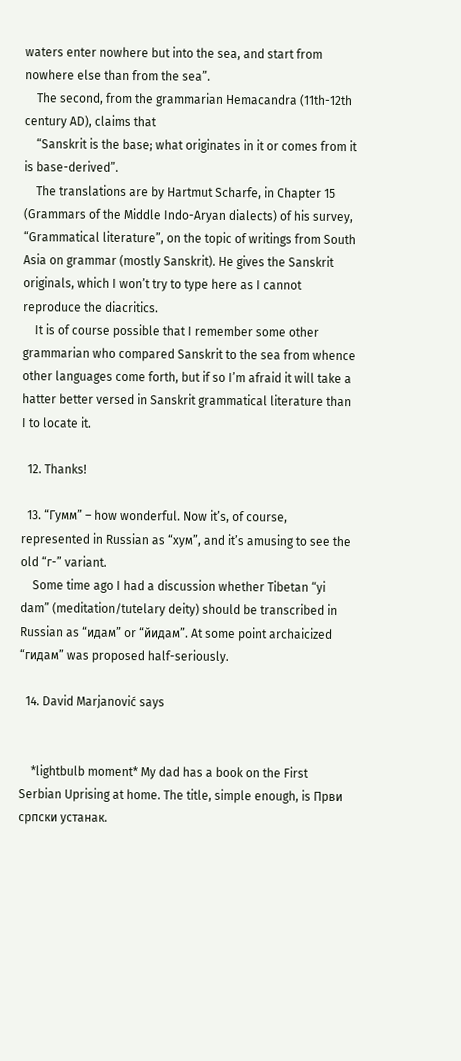waters enter nowhere but into the sea, and start from nowhere else than from the sea”.
    The second, from the grammarian Hemacandra (11th-12th century AD), claims that
    “Sanskrit is the base; what originates in it or comes from it is base-derived”.
    The translations are by Hartmut Scharfe, in Chapter 15 (Grammars of the Middle Indo-Aryan dialects) of his survey, “Grammatical literature”, on the topic of writings from South Asia on grammar (mostly Sanskrit). He gives the Sanskrit originals, which I won’t try to type here as I cannot reproduce the diacritics.
    It is of course possible that I remember some other grammarian who compared Sanskrit to the sea from whence other languages come forth, but if so I’m afraid it will take a hatter better versed in Sanskrit grammatical literature than I to locate it.

  12. Thanks!

  13. “Гумм” – how wonderful. Now it’s, of course, represented in Russian as “хум”, and it’s amusing to see the old “г-” variant.
    Some time ago I had a discussion whether Tibetan “yi dam” (meditation/tutelary deity) should be transcribed in Russian as “идам” or “йидам”. At some point archaicized “гидам” was proposed half-seriously.

  14. David Marjanović says


    *lightbulb moment* My dad has a book on the First Serbian Uprising at home. The title, simple enough, is Први српски устанак.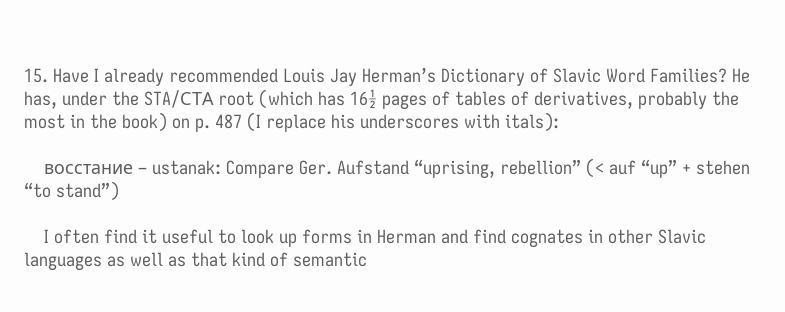15. Have I already recommended Louis Jay Herman’s Dictionary of Slavic Word Families? He has, under the STA/СТА root (which has 16½ pages of tables of derivatives, probably the most in the book) on p. 487 (I replace his underscores with itals):

    восстание – ustanak: Compare Ger. Aufstand “uprising, rebellion” (< auf “up” + stehen “to stand”)

    I often find it useful to look up forms in Herman and find cognates in other Slavic languages as well as that kind of semantic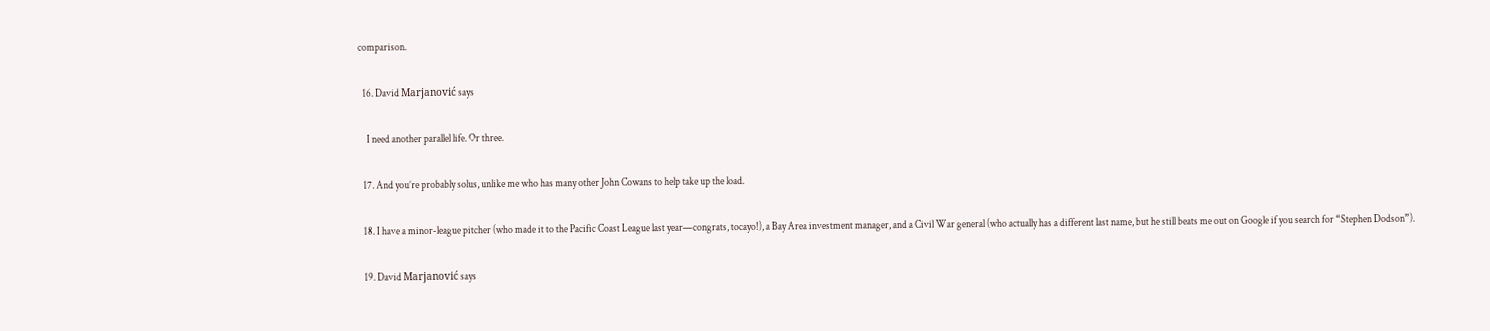comparison.

  16. David Marjanović says

    I need another parallel life. Or three.

  17. And you’re probably solus, unlike me who has many other John Cowans to help take up the load.

  18. I have a minor-league pitcher (who made it to the Pacific Coast League last year—congrats, tocayo!), a Bay Area investment manager, and a Civil War general (who actually has a different last name, but he still beats me out on Google if you search for “Stephen Dodson”).

  19. David Marjanović says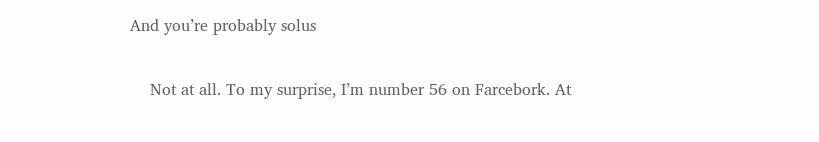And you’re probably solus

    Not at all. To my surprise, I’m number 56 on Farcebork. At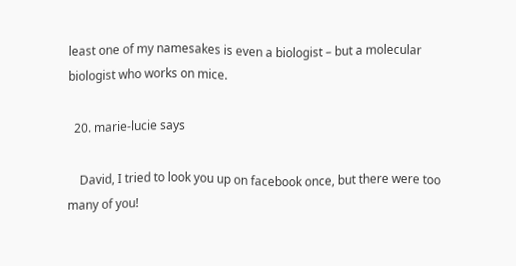least one of my namesakes is even a biologist – but a molecular biologist who works on mice.

  20. marie-lucie says

    David, I tried to look you up on facebook once, but there were too many of you!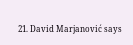21. David Marjanović says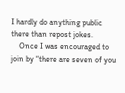I hardly do anything public there than repost jokes.
    Once I was encouraged to join by “there are seven of you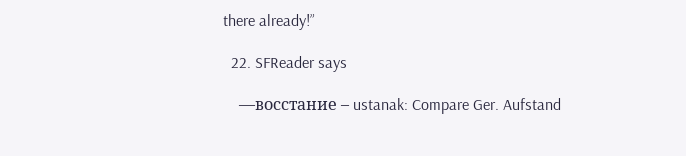there already!”

  22. SFReader says

    —восстание – ustanak: Compare Ger. Aufstand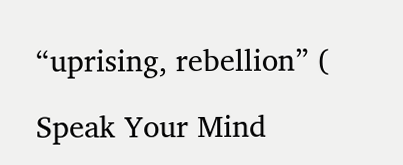“uprising, rebellion” (

Speak Your Mind